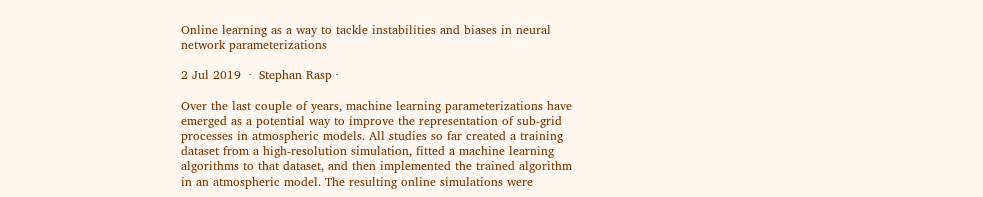Online learning as a way to tackle instabilities and biases in neural network parameterizations

2 Jul 2019  ·  Stephan Rasp ·

Over the last couple of years, machine learning parameterizations have emerged as a potential way to improve the representation of sub-grid processes in atmospheric models. All studies so far created a training dataset from a high-resolution simulation, fitted a machine learning algorithms to that dataset, and then implemented the trained algorithm in an atmospheric model. The resulting online simulations were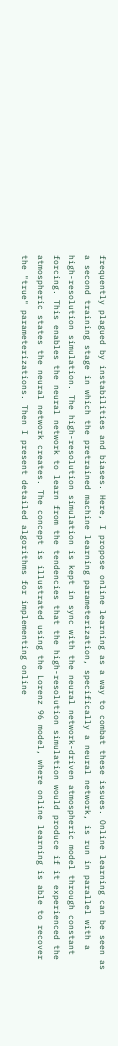frequently plagued by instabilities and biases. Here, I propose online learning as a way to combat these issues. Online learning can be seen as a second training stage in which the pretrained machine learning parameterization, specifically a neural network, is run in parallel with a high-resolution simulation. The high-resolution simulation is kept in sync with the neural network-driven atmospheric model through constant forcing. This enables the neural network to learn from the tendencies that the high-resolution simulation would produce if it experienced the atmospheric states the neural network creates. The concept is illustrated using the Lorenz 96 model, where online learning is able to recover the "true" parameterizations. Then I present detailed algorithms for implementing online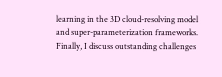learning in the 3D cloud-resolving model and super-parameterization frameworks. Finally, I discuss outstanding challenges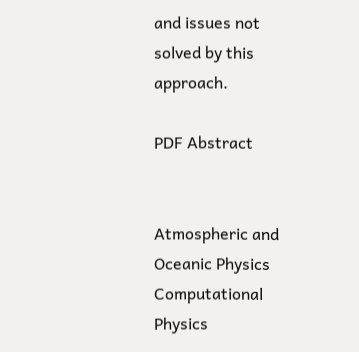and issues not solved by this approach.

PDF Abstract


Atmospheric and Oceanic Physics Computational Physics